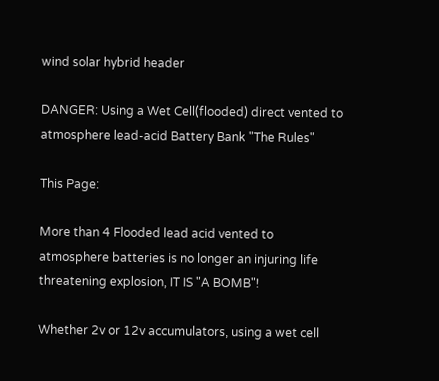wind solar hybrid header

DANGER: Using a Wet Cell(flooded) direct vented to atmosphere lead-acid Battery Bank "The Rules"

This Page:

More than 4 Flooded lead acid vented to atmosphere batteries is no longer an injuring life threatening explosion, IT IS "A BOMB"!

Whether 2v or 12v accumulators, using a wet cell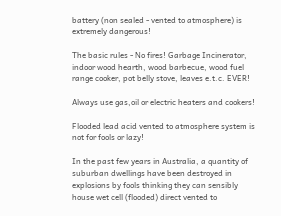battery (non sealed - vented to atmosphere) is extremely dangerous!

The basic rules - No fires! Garbage Incinerator, indoor wood hearth, wood barbecue, wood fuel range cooker, pot belly stove, leaves e.t.c. EVER!

Always use gas,oil or electric heaters and cookers!

Flooded lead acid vented to atmosphere system is not for fools or lazy!

In the past few years in Australia, a quantity of suburban dwellings have been destroyed in explosions by fools thinking they can sensibly house wet cell (flooded) direct vented to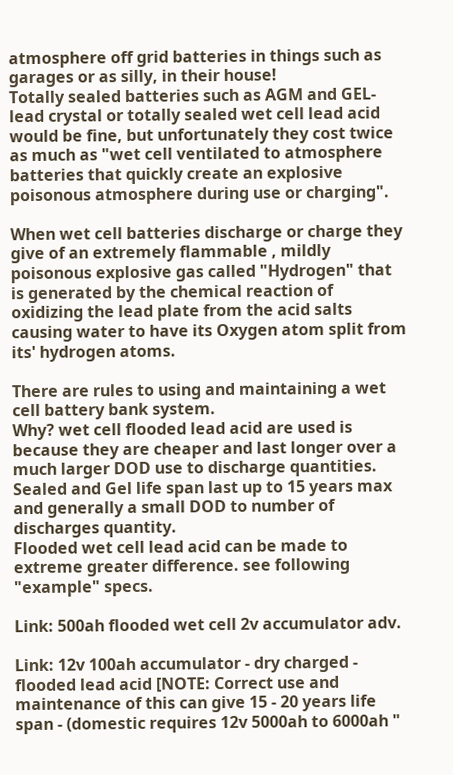atmosphere off grid batteries in things such as garages or as silly, in their house!
Totally sealed batteries such as AGM and GEL-lead crystal or totally sealed wet cell lead acid would be fine, but unfortunately they cost twice as much as "wet cell ventilated to atmosphere batteries that quickly create an explosive poisonous atmosphere during use or charging".

When wet cell batteries discharge or charge they give of an extremely flammable , mildly poisonous explosive gas called "Hydrogen" that is generated by the chemical reaction of oxidizing the lead plate from the acid salts causing water to have its Oxygen atom split from its' hydrogen atoms.

There are rules to using and maintaining a wet cell battery bank system.
Why? wet cell flooded lead acid are used is because they are cheaper and last longer over a much larger DOD use to discharge quantities.
Sealed and Gel life span last up to 15 years max and generally a small DOD to number of discharges quantity.
Flooded wet cell lead acid can be made to extreme greater difference. see following "example" specs.

Link: 500ah flooded wet cell 2v accumulator adv.

Link: 12v 100ah accumulator - dry charged - flooded lead acid [NOTE: Correct use and maintenance of this can give 15 - 20 years life span - (domestic requires 12v 5000ah to 6000ah "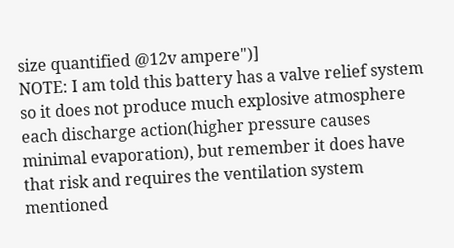size quantified @12v ampere")]
NOTE: I am told this battery has a valve relief system so it does not produce much explosive atmosphere each discharge action(higher pressure causes minimal evaporation), but remember it does have that risk and requires the ventilation system mentioned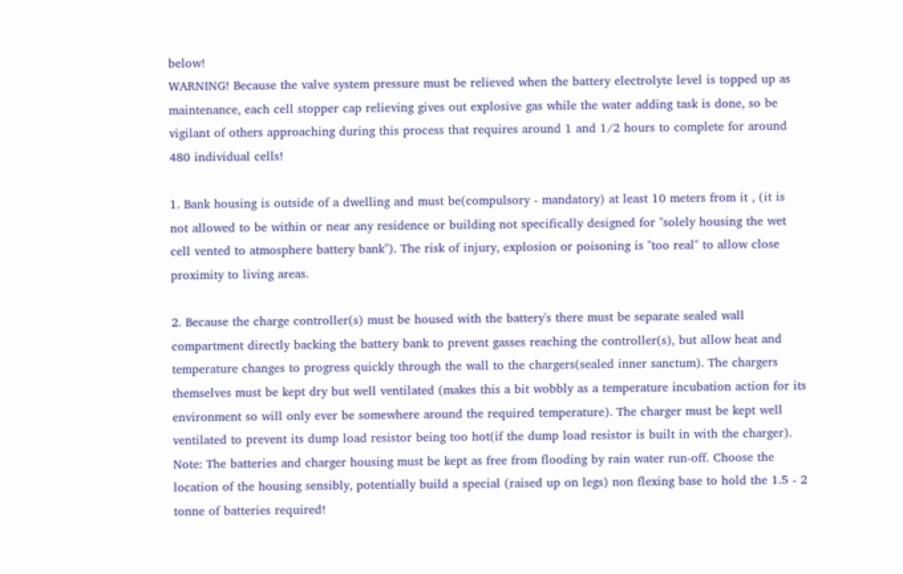below!
WARNING! Because the valve system pressure must be relieved when the battery electrolyte level is topped up as maintenance, each cell stopper cap relieving gives out explosive gas while the water adding task is done, so be vigilant of others approaching during this process that requires around 1 and 1/2 hours to complete for around 480 individual cells!

1. Bank housing is outside of a dwelling and must be(compulsory - mandatory) at least 10 meters from it , (it is not allowed to be within or near any residence or building not specifically designed for "solely housing the wet cell vented to atmosphere battery bank"). The risk of injury, explosion or poisoning is "too real" to allow close proximity to living areas.

2. Because the charge controller(s) must be housed with the battery's there must be separate sealed wall compartment directly backing the battery bank to prevent gasses reaching the controller(s), but allow heat and temperature changes to progress quickly through the wall to the chargers(sealed inner sanctum). The chargers themselves must be kept dry but well ventilated (makes this a bit wobbly as a temperature incubation action for its environment so will only ever be somewhere around the required temperature). The charger must be kept well ventilated to prevent its dump load resistor being too hot(if the dump load resistor is built in with the charger).
Note: The batteries and charger housing must be kept as free from flooding by rain water run-off. Choose the location of the housing sensibly, potentially build a special (raised up on legs) non flexing base to hold the 1.5 - 2 tonne of batteries required!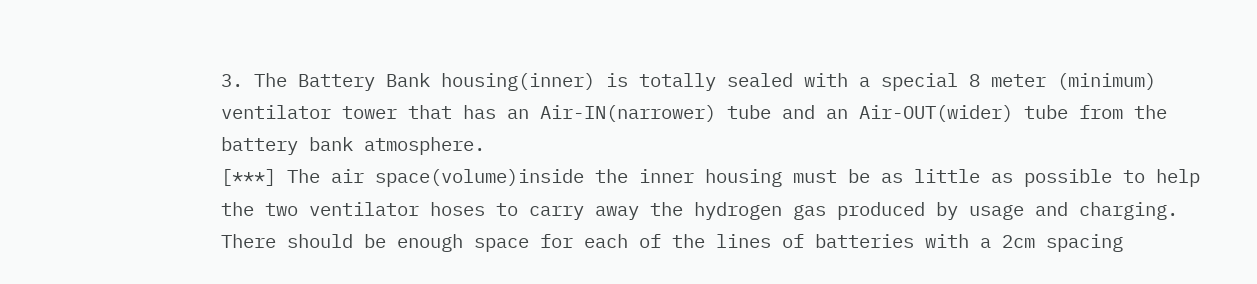3. The Battery Bank housing(inner) is totally sealed with a special 8 meter (minimum) ventilator tower that has an Air-IN(narrower) tube and an Air-OUT(wider) tube from the battery bank atmosphere.
[***] The air space(volume)inside the inner housing must be as little as possible to help the two ventilator hoses to carry away the hydrogen gas produced by usage and charging.
There should be enough space for each of the lines of batteries with a 2cm spacing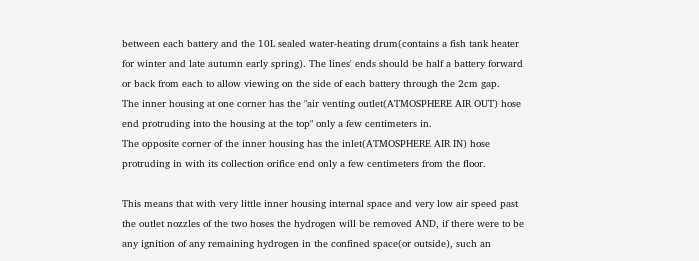between each battery and the 10L sealed water-heating drum(contains a fish tank heater for winter and late autumn early spring). The lines' ends should be half a battery forward or back from each to allow viewing on the side of each battery through the 2cm gap.
The inner housing at one corner has the "air venting outlet(ATMOSPHERE AIR OUT) hose end protruding into the housing at the top" only a few centimeters in.
The opposite corner of the inner housing has the inlet(ATMOSPHERE AIR IN) hose protruding in with its collection orifice end only a few centimeters from the floor.

This means that with very little inner housing internal space and very low air speed past the outlet nozzles of the two hoses the hydrogen will be removed AND, if there were to be any ignition of any remaining hydrogen in the confined space(or outside), such an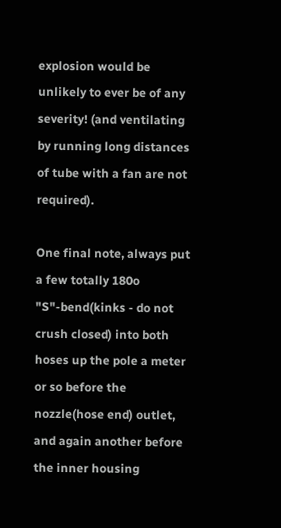explosion would be unlikely to ever be of any severity! (and ventilating by running long distances of tube with a fan are not required).

One final note, always put a few totally 180o "S"-bend(kinks - do not crush closed) into both hoses up the pole a meter or so before the nozzle(hose end) outlet, and again another before the inner housing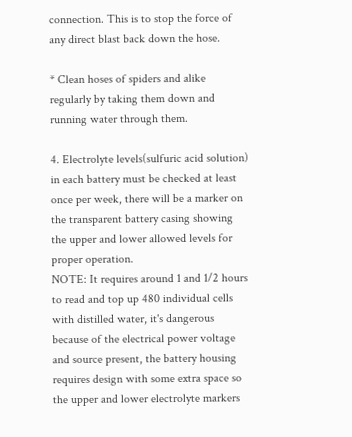connection. This is to stop the force of any direct blast back down the hose.

* Clean hoses of spiders and alike regularly by taking them down and running water through them.

4. Electrolyte levels(sulfuric acid solution) in each battery must be checked at least once per week, there will be a marker on the transparent battery casing showing the upper and lower allowed levels for proper operation.
NOTE: It requires around 1 and 1/2 hours to read and top up 480 individual cells with distilled water, it's dangerous because of the electrical power voltage and source present, the battery housing requires design with some extra space so the upper and lower electrolyte markers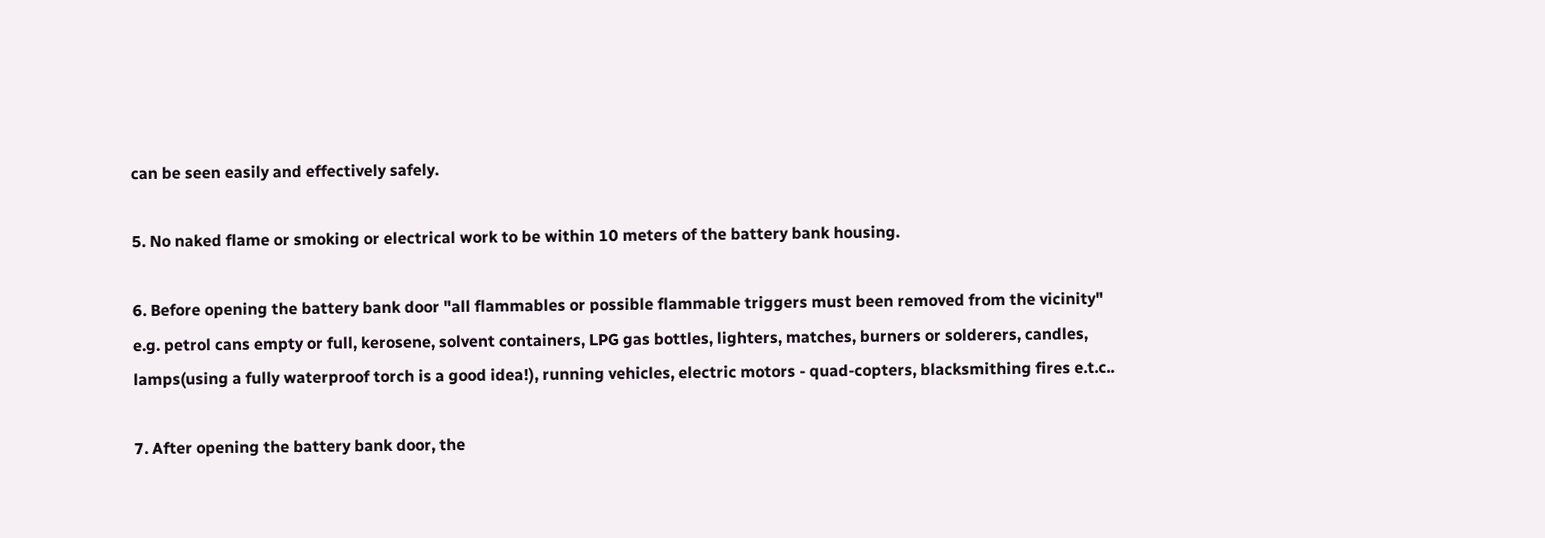can be seen easily and effectively safely.

5. No naked flame or smoking or electrical work to be within 10 meters of the battery bank housing.

6. Before opening the battery bank door "all flammables or possible flammable triggers must been removed from the vicinity"
e.g. petrol cans empty or full, kerosene, solvent containers, LPG gas bottles, lighters, matches, burners or solderers, candles, lamps(using a fully waterproof torch is a good idea!), running vehicles, electric motors - quad-copters, blacksmithing fires e.t.c..

7. After opening the battery bank door, the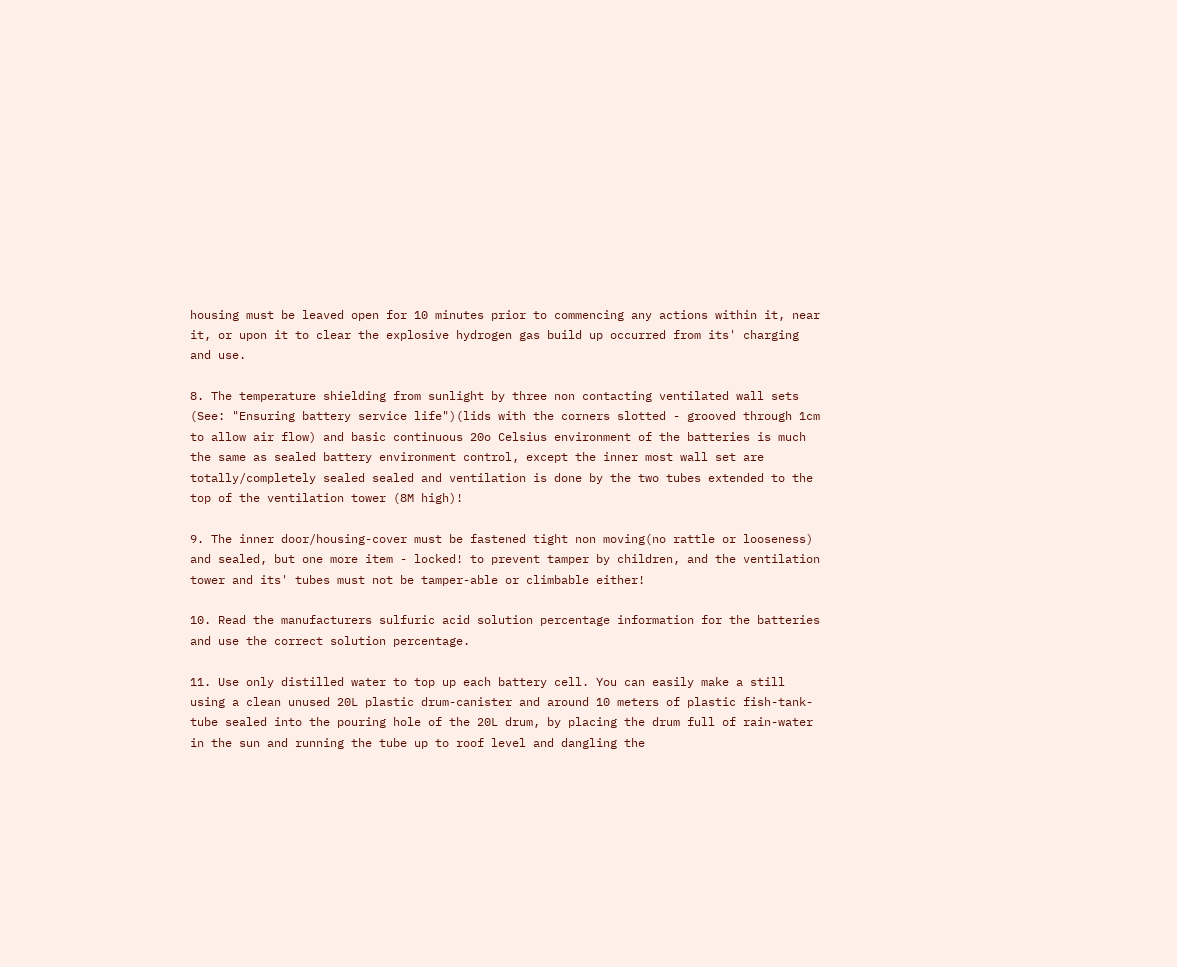housing must be leaved open for 10 minutes prior to commencing any actions within it, near it, or upon it to clear the explosive hydrogen gas build up occurred from its' charging and use.

8. The temperature shielding from sunlight by three non contacting ventilated wall sets (See: "Ensuring battery service life")(lids with the corners slotted - grooved through 1cm to allow air flow) and basic continuous 20o Celsius environment of the batteries is much the same as sealed battery environment control, except the inner most wall set are totally/completely sealed sealed and ventilation is done by the two tubes extended to the top of the ventilation tower (8M high)!

9. The inner door/housing-cover must be fastened tight non moving(no rattle or looseness) and sealed, but one more item - locked! to prevent tamper by children, and the ventilation tower and its' tubes must not be tamper-able or climbable either!

10. Read the manufacturers sulfuric acid solution percentage information for the batteries and use the correct solution percentage.

11. Use only distilled water to top up each battery cell. You can easily make a still using a clean unused 20L plastic drum-canister and around 10 meters of plastic fish-tank-tube sealed into the pouring hole of the 20L drum, by placing the drum full of rain-water in the sun and running the tube up to roof level and dangling the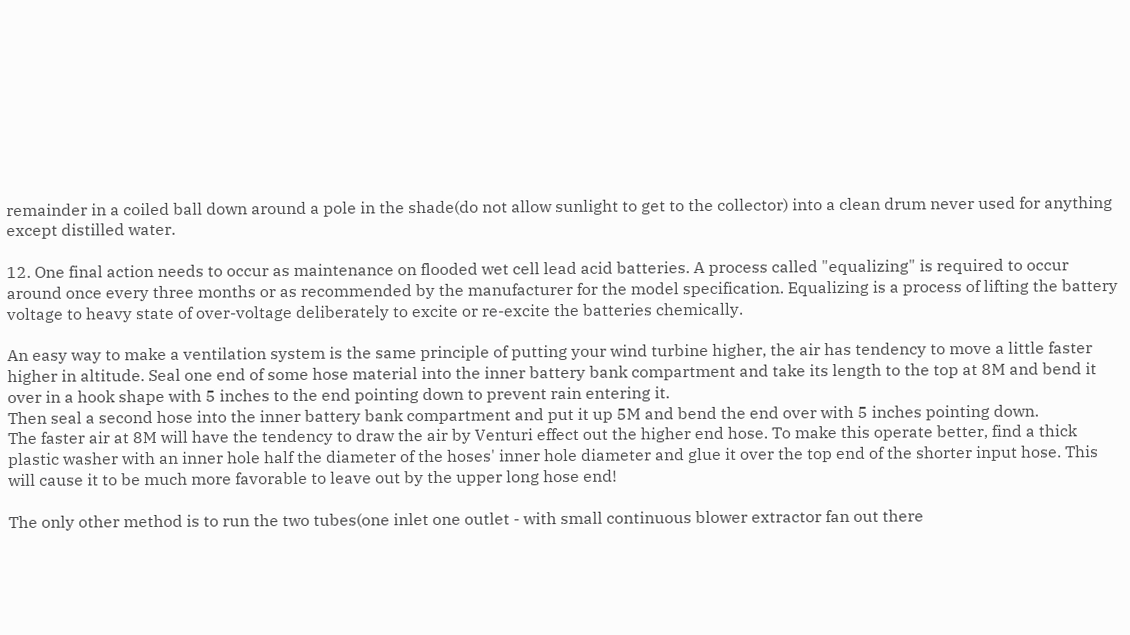remainder in a coiled ball down around a pole in the shade(do not allow sunlight to get to the collector) into a clean drum never used for anything except distilled water.

12. One final action needs to occur as maintenance on flooded wet cell lead acid batteries. A process called "equalizing" is required to occur around once every three months or as recommended by the manufacturer for the model specification. Equalizing is a process of lifting the battery voltage to heavy state of over-voltage deliberately to excite or re-excite the batteries chemically.

An easy way to make a ventilation system is the same principle of putting your wind turbine higher, the air has tendency to move a little faster higher in altitude. Seal one end of some hose material into the inner battery bank compartment and take its length to the top at 8M and bend it over in a hook shape with 5 inches to the end pointing down to prevent rain entering it.
Then seal a second hose into the inner battery bank compartment and put it up 5M and bend the end over with 5 inches pointing down.
The faster air at 8M will have the tendency to draw the air by Venturi effect out the higher end hose. To make this operate better, find a thick plastic washer with an inner hole half the diameter of the hoses' inner hole diameter and glue it over the top end of the shorter input hose. This will cause it to be much more favorable to leave out by the upper long hose end!

The only other method is to run the two tubes(one inlet one outlet - with small continuous blower extractor fan out there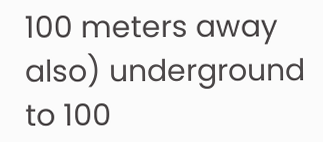100 meters away also) underground to 100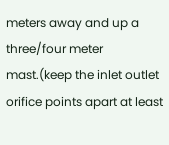meters away and up a three/four meter mast.(keep the inlet outlet orifice points apart at least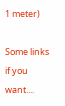1 meter)

Some links if you want....